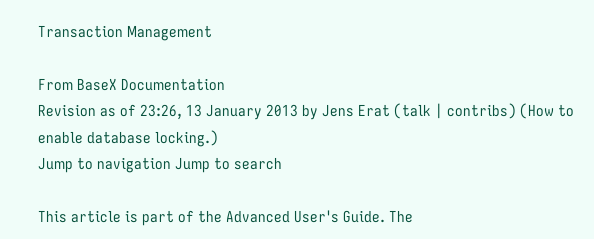Transaction Management

From BaseX Documentation
Revision as of 23:26, 13 January 2013 by Jens Erat (talk | contribs) (How to enable database locking.)
Jump to navigation Jump to search

This article is part of the Advanced User's Guide. The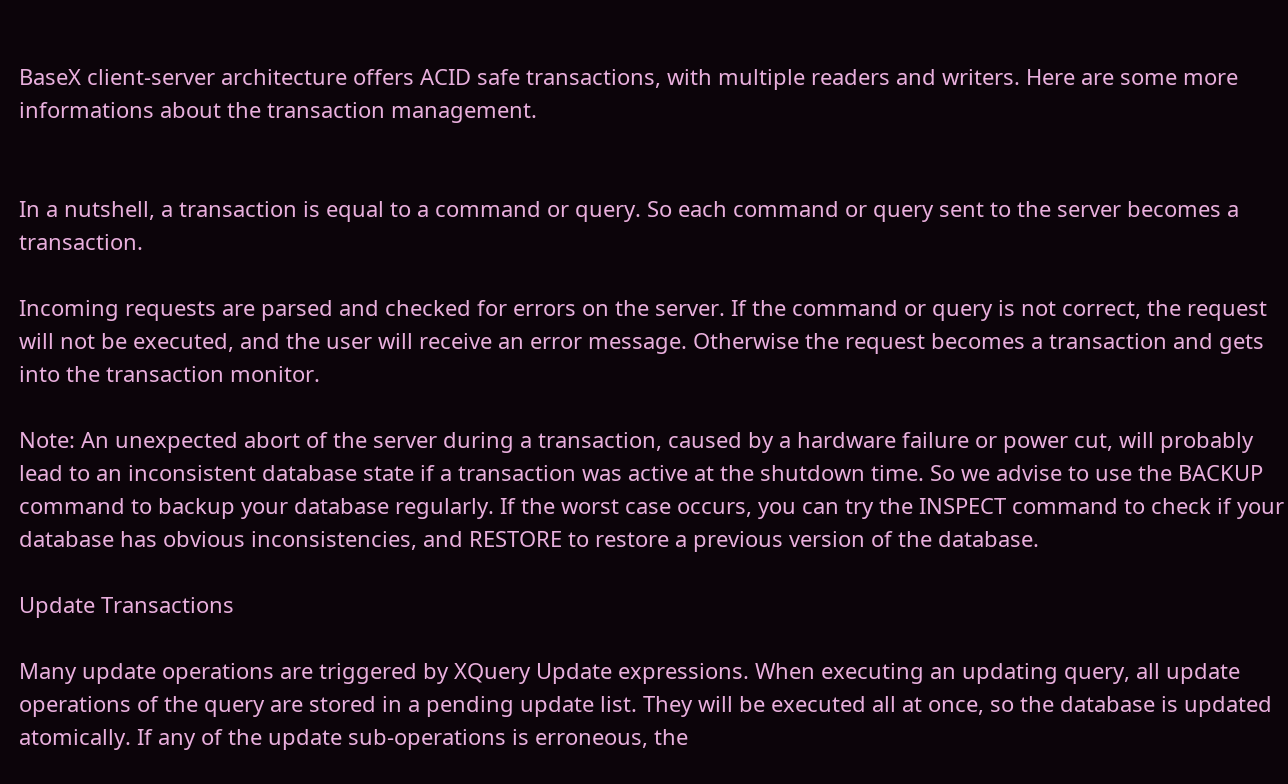BaseX client-server architecture offers ACID safe transactions, with multiple readers and writers. Here are some more informations about the transaction management.


In a nutshell, a transaction is equal to a command or query. So each command or query sent to the server becomes a transaction.

Incoming requests are parsed and checked for errors on the server. If the command or query is not correct, the request will not be executed, and the user will receive an error message. Otherwise the request becomes a transaction and gets into the transaction monitor.

Note: An unexpected abort of the server during a transaction, caused by a hardware failure or power cut, will probably lead to an inconsistent database state if a transaction was active at the shutdown time. So we advise to use the BACKUP command to backup your database regularly. If the worst case occurs, you can try the INSPECT command to check if your database has obvious inconsistencies, and RESTORE to restore a previous version of the database.

Update Transactions

Many update operations are triggered by XQuery Update expressions. When executing an updating query, all update operations of the query are stored in a pending update list. They will be executed all at once, so the database is updated atomically. If any of the update sub-operations is erroneous, the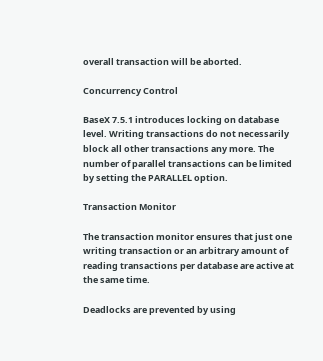overall transaction will be aborted.

Concurrency Control

BaseX 7.5.1 introduces locking on database level. Writing transactions do not necessarily block all other transactions any more. The number of parallel transactions can be limited by setting the PARALLEL option.

Transaction Monitor

The transaction monitor ensures that just one writing transaction or an arbitrary amount of reading transactions per database are active at the same time.

Deadlocks are prevented by using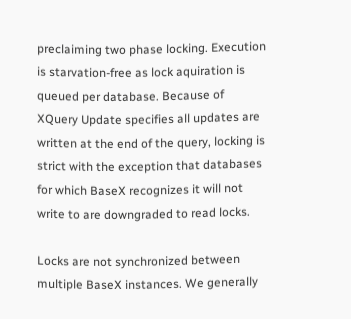preclaiming two phase locking. Execution is starvation-free as lock aquiration is queued per database. Because of XQuery Update specifies all updates are written at the end of the query, locking is strict with the exception that databases for which BaseX recognizes it will not write to are downgraded to read locks.

Locks are not synchronized between multiple BaseX instances. We generally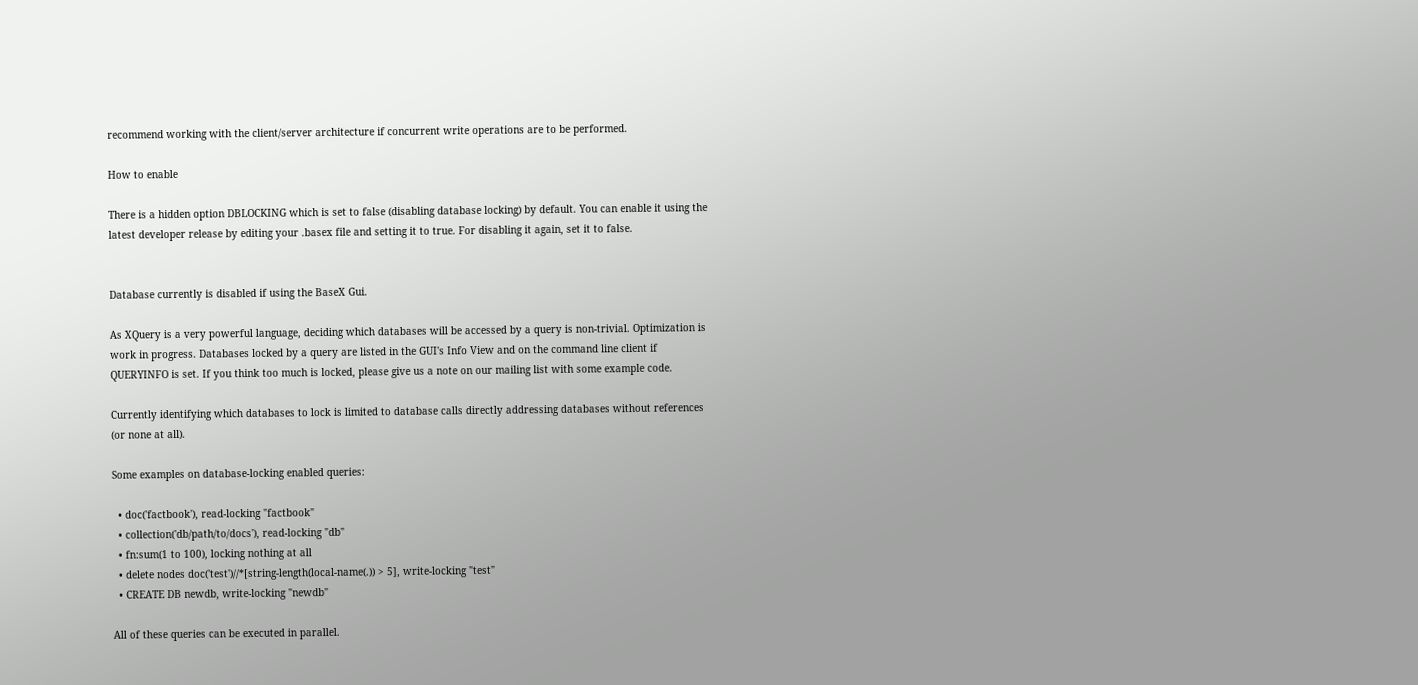recommend working with the client/server architecture if concurrent write operations are to be performed.

How to enable

There is a hidden option DBLOCKING which is set to false (disabling database locking) by default. You can enable it using the latest developer release by editing your .basex file and setting it to true. For disabling it again, set it to false.


Database currently is disabled if using the BaseX Gui.

As XQuery is a very powerful language, deciding which databases will be accessed by a query is non-trivial. Optimization is work in progress. Databases locked by a query are listed in the GUI's Info View and on the command line client if QUERYINFO is set. If you think too much is locked, please give us a note on our mailing list with some example code.

Currently identifying which databases to lock is limited to database calls directly addressing databases without references (or none at all).

Some examples on database-locking enabled queries:

  • doc('factbook'), read-locking "factbook"
  • collection('db/path/to/docs'), read-locking "db"
  • fn:sum(1 to 100), locking nothing at all
  • delete nodes doc('test')//*[string-length(local-name(.)) > 5], write-locking "test"
  • CREATE DB newdb, write-locking "newdb"

All of these queries can be executed in parallel.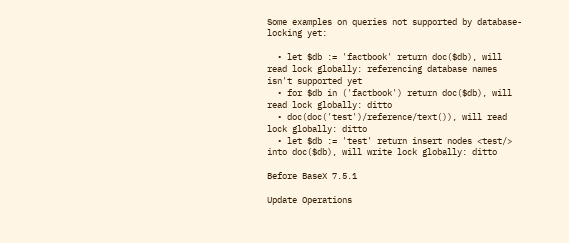Some examples on queries not supported by database-locking yet:

  • let $db := 'factbook' return doc($db), will read lock globally: referencing database names isn't supported yet
  • for $db in ('factbook') return doc($db), will read lock globally: ditto
  • doc(doc('test')/reference/text()), will read lock globally: ditto
  • let $db := 'test' return insert nodes <test/> into doc($db), will write lock globally: ditto

Before BaseX 7.5.1

Update Operations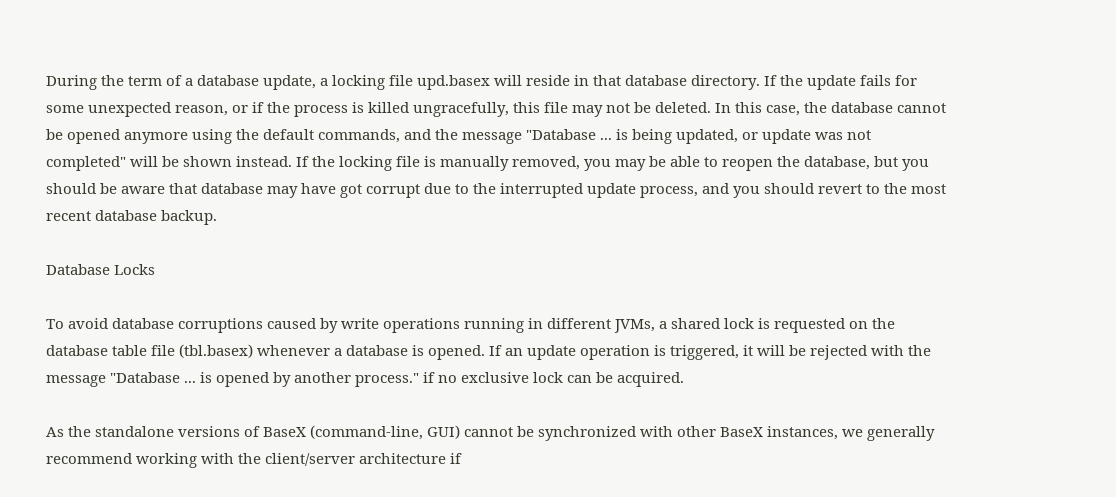During the term of a database update, a locking file upd.basex will reside in that database directory. If the update fails for some unexpected reason, or if the process is killed ungracefully, this file may not be deleted. In this case, the database cannot be opened anymore using the default commands, and the message "Database ... is being updated, or update was not completed" will be shown instead. If the locking file is manually removed, you may be able to reopen the database, but you should be aware that database may have got corrupt due to the interrupted update process, and you should revert to the most recent database backup.

Database Locks

To avoid database corruptions caused by write operations running in different JVMs, a shared lock is requested on the database table file (tbl.basex) whenever a database is opened. If an update operation is triggered, it will be rejected with the message "Database ... is opened by another process." if no exclusive lock can be acquired.

As the standalone versions of BaseX (command-line, GUI) cannot be synchronized with other BaseX instances, we generally recommend working with the client/server architecture if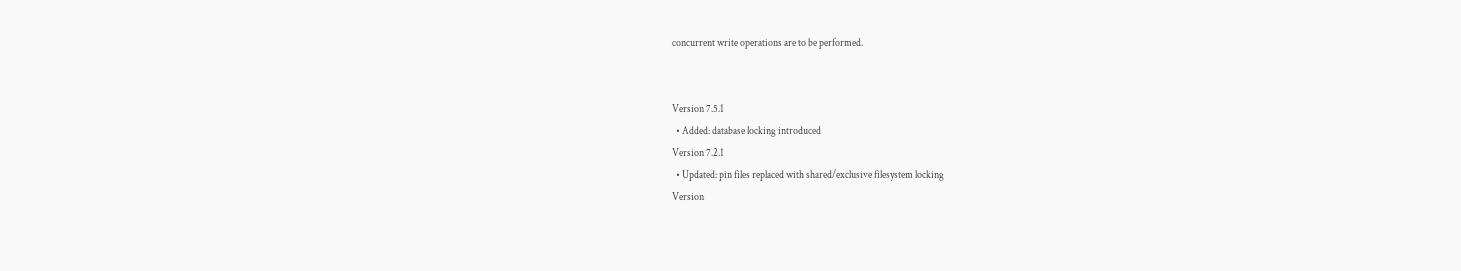concurrent write operations are to be performed.


Version 7.5.1
  • Added: database locking introduced
Version 7.2.1
  • Updated: pin files replaced with shared/exclusive filesystem locking
Version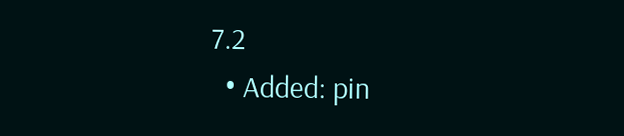7.2
  • Added: pin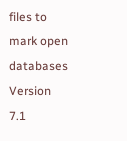files to mark open databases
Version 7.1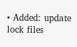• Added: update lock files